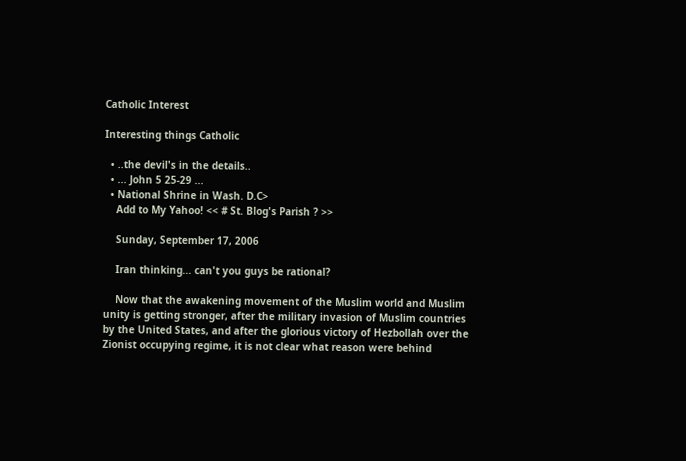Catholic Interest

Interesting things Catholic

  • ..the devil's in the details..
  • ... John 5 25-29 ...
  • National Shrine in Wash. D.C>
    Add to My Yahoo! << # St. Blog's Parish ? >>

    Sunday, September 17, 2006

    Iran thinking... can't you guys be rational?

    Now that the awakening movement of the Muslim world and Muslim unity is getting stronger, after the military invasion of Muslim countries by the United States, and after the glorious victory of Hezbollah over the Zionist occupying regime, it is not clear what reason were behind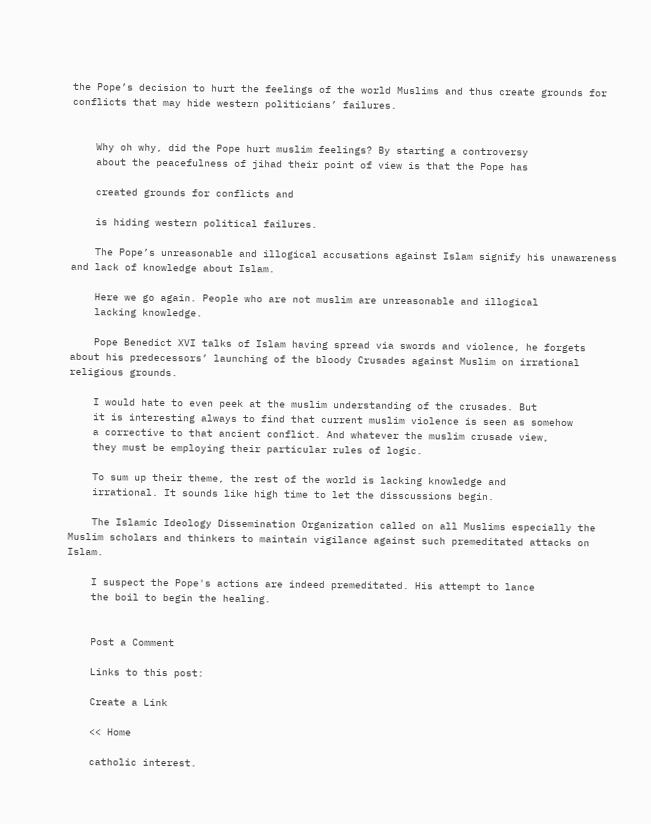the Pope’s decision to hurt the feelings of the world Muslims and thus create grounds for conflicts that may hide western politicians’ failures.


    Why oh why, did the Pope hurt muslim feelings? By starting a controversy
    about the peacefulness of jihad their point of view is that the Pope has

    created grounds for conflicts and

    is hiding western political failures.

    The Pope’s unreasonable and illogical accusations against Islam signify his unawareness and lack of knowledge about Islam.

    Here we go again. People who are not muslim are unreasonable and illogical
    lacking knowledge.

    Pope Benedict XVI talks of Islam having spread via swords and violence, he forgets about his predecessors’ launching of the bloody Crusades against Muslim on irrational religious grounds.

    I would hate to even peek at the muslim understanding of the crusades. But
    it is interesting always to find that current muslim violence is seen as somehow
    a corrective to that ancient conflict. And whatever the muslim crusade view,
    they must be employing their particular rules of logic.

    To sum up their theme, the rest of the world is lacking knowledge and
    irrational. It sounds like high time to let the disscussions begin.

    The Islamic Ideology Dissemination Organization called on all Muslims especially the Muslim scholars and thinkers to maintain vigilance against such premeditated attacks on Islam.

    I suspect the Pope's actions are indeed premeditated. His attempt to lance
    the boil to begin the healing.


    Post a Comment

    Links to this post:

    Create a Link

    << Home

    catholic interest.